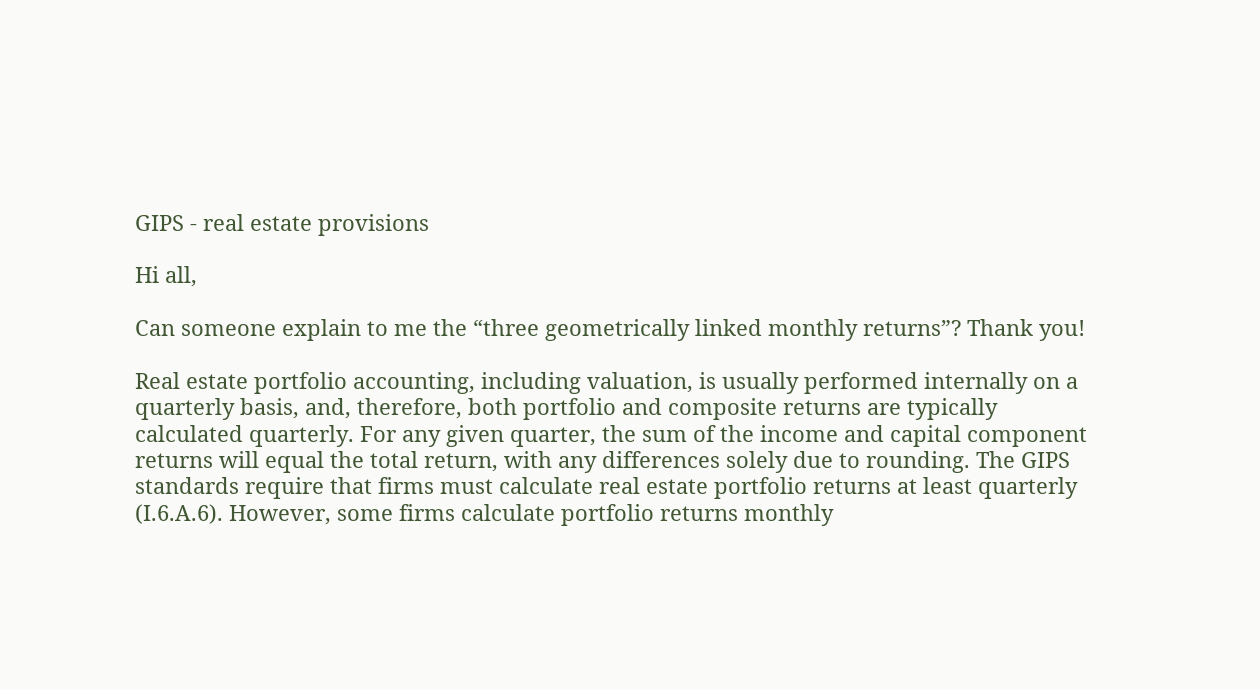GIPS - real estate provisions

Hi all,

Can someone explain to me the “three geometrically linked monthly returns”? Thank you!

Real estate portfolio accounting, including valuation, is usually performed internally on a quarterly basis, and, therefore, both portfolio and composite returns are typically calculated quarterly. For any given quarter, the sum of the income and capital component returns will equal the total return, with any differences solely due to rounding. The GIPS standards require that firms must calculate real estate portfolio returns at least quarterly (I.6.A.6). However, some firms calculate portfolio returns monthly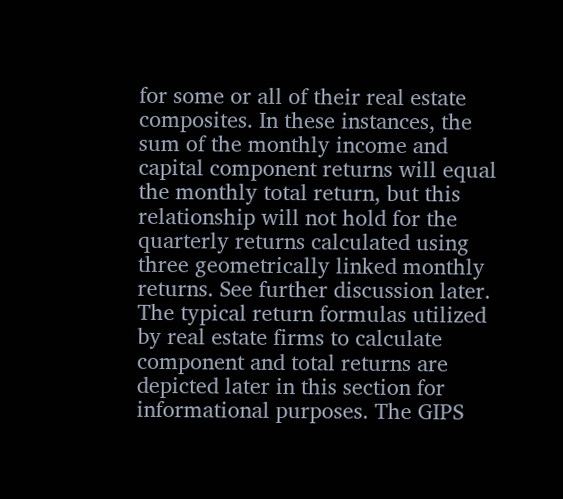for some or all of their real estate composites. In these instances, the sum of the monthly income and capital component returns will equal the monthly total return, but this relationship will not hold for the quarterly returns calculated using three geometrically linked monthly returns. See further discussion later. The typical return formulas utilized by real estate firms to calculate component and total returns are depicted later in this section for informational purposes. The GIPS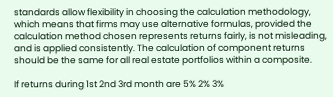standards allow flexibility in choosing the calculation methodology, which means that firms may use alternative formulas, provided the calculation method chosen represents returns fairly, is not misleading, and is applied consistently. The calculation of component returns should be the same for all real estate portfolios within a composite.

If returns during 1st 2nd 3rd month are 5% 2% 3%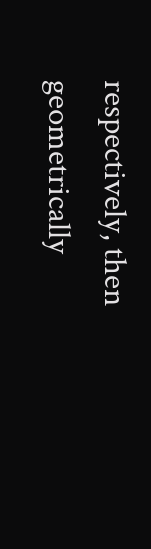respectively, then geometrically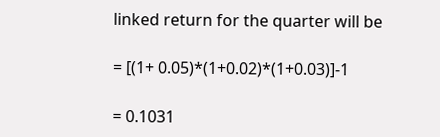linked return for the quarter will be

= [(1+ 0.05)*(1+0.02)*(1+0.03)]-1

= 0.1031